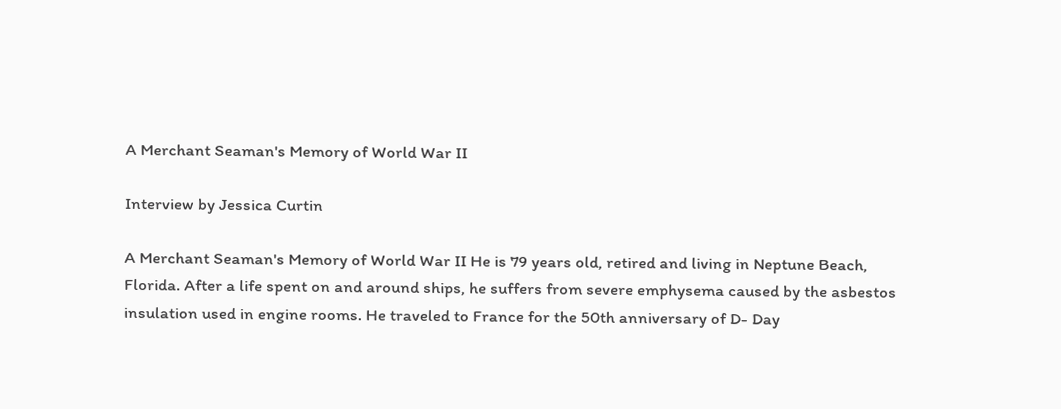A Merchant Seaman's Memory of World War II

Interview by Jessica Curtin

A Merchant Seaman's Memory of World War II He is 79 years old, retired and living in Neptune Beach, Florida. After a life spent on and around ships, he suffers from severe emphysema caused by the asbestos insulation used in engine rooms. He traveled to France for the 50th anniversary of D- Day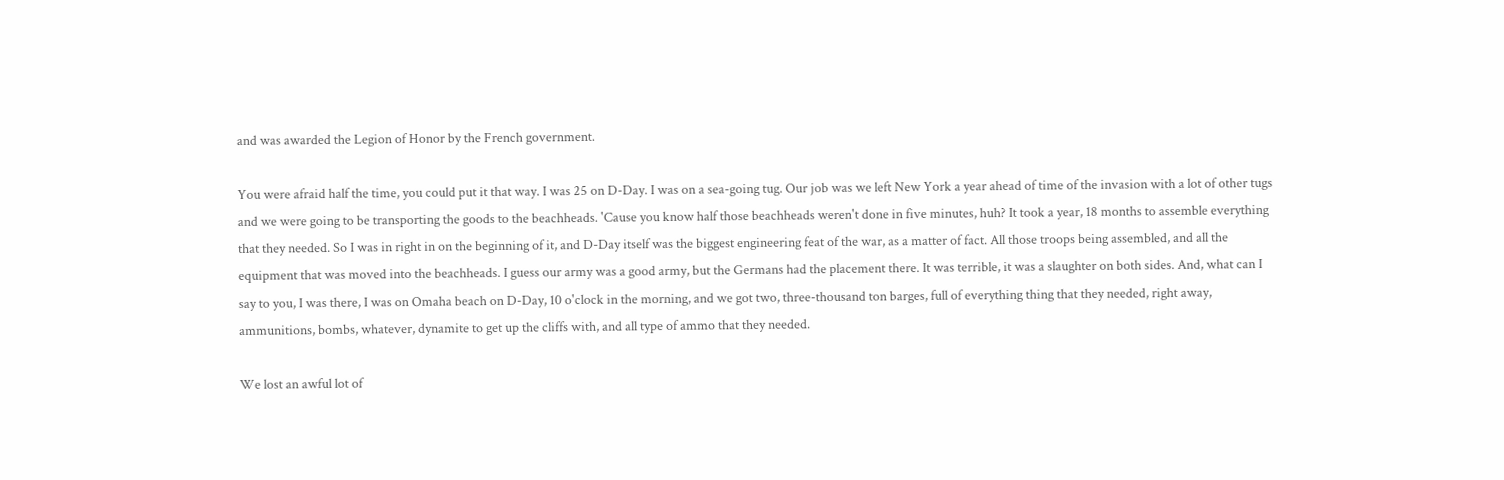and was awarded the Legion of Honor by the French government.

You were afraid half the time, you could put it that way. I was 25 on D-Day. I was on a sea-going tug. Our job was we left New York a year ahead of time of the invasion with a lot of other tugs and we were going to be transporting the goods to the beachheads. 'Cause you know half those beachheads weren't done in five minutes, huh? It took a year, 18 months to assemble everything that they needed. So I was in right in on the beginning of it, and D-Day itself was the biggest engineering feat of the war, as a matter of fact. All those troops being assembled, and all the equipment that was moved into the beachheads. I guess our army was a good army, but the Germans had the placement there. It was terrible, it was a slaughter on both sides. And, what can I say to you, I was there, I was on Omaha beach on D-Day, 10 o'clock in the morning, and we got two, three-thousand ton barges, full of everything thing that they needed, right away, ammunitions, bombs, whatever, dynamite to get up the cliffs with, and all type of ammo that they needed.

We lost an awful lot of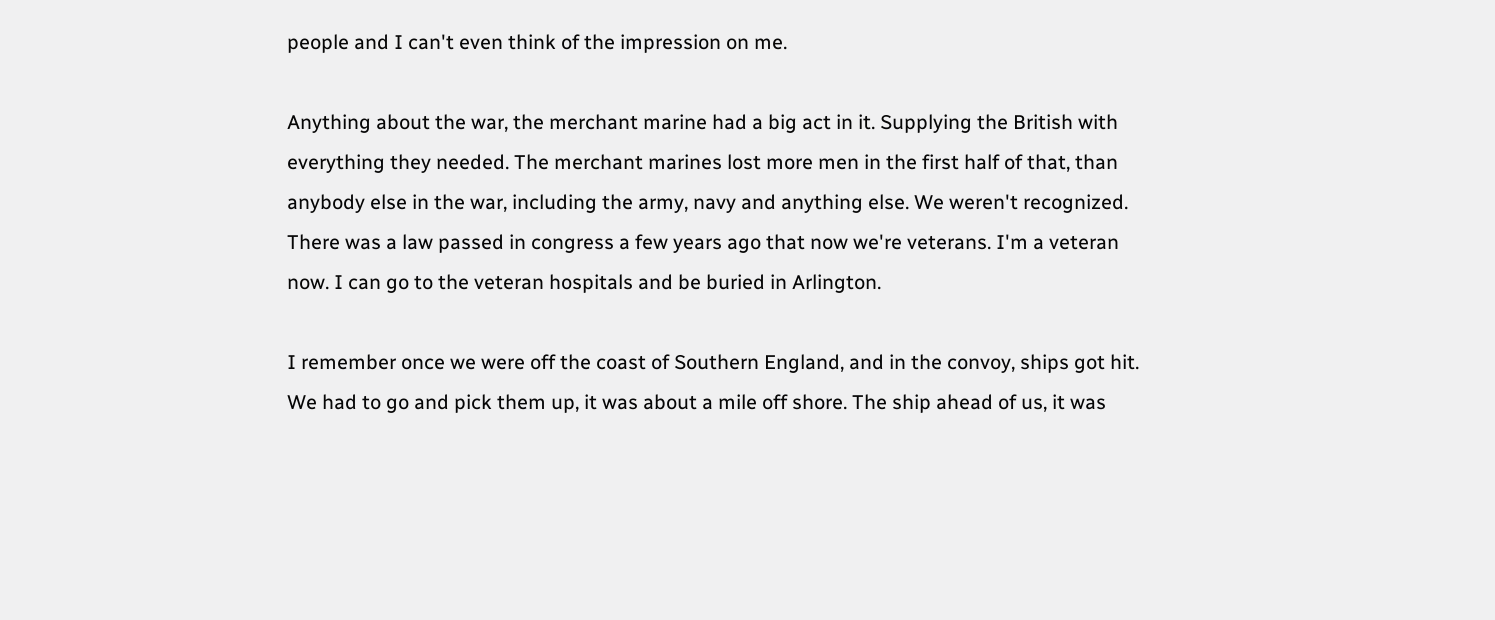people and I can't even think of the impression on me.

Anything about the war, the merchant marine had a big act in it. Supplying the British with everything they needed. The merchant marines lost more men in the first half of that, than anybody else in the war, including the army, navy and anything else. We weren't recognized. There was a law passed in congress a few years ago that now we're veterans. I'm a veteran now. I can go to the veteran hospitals and be buried in Arlington.

I remember once we were off the coast of Southern England, and in the convoy, ships got hit. We had to go and pick them up, it was about a mile off shore. The ship ahead of us, it was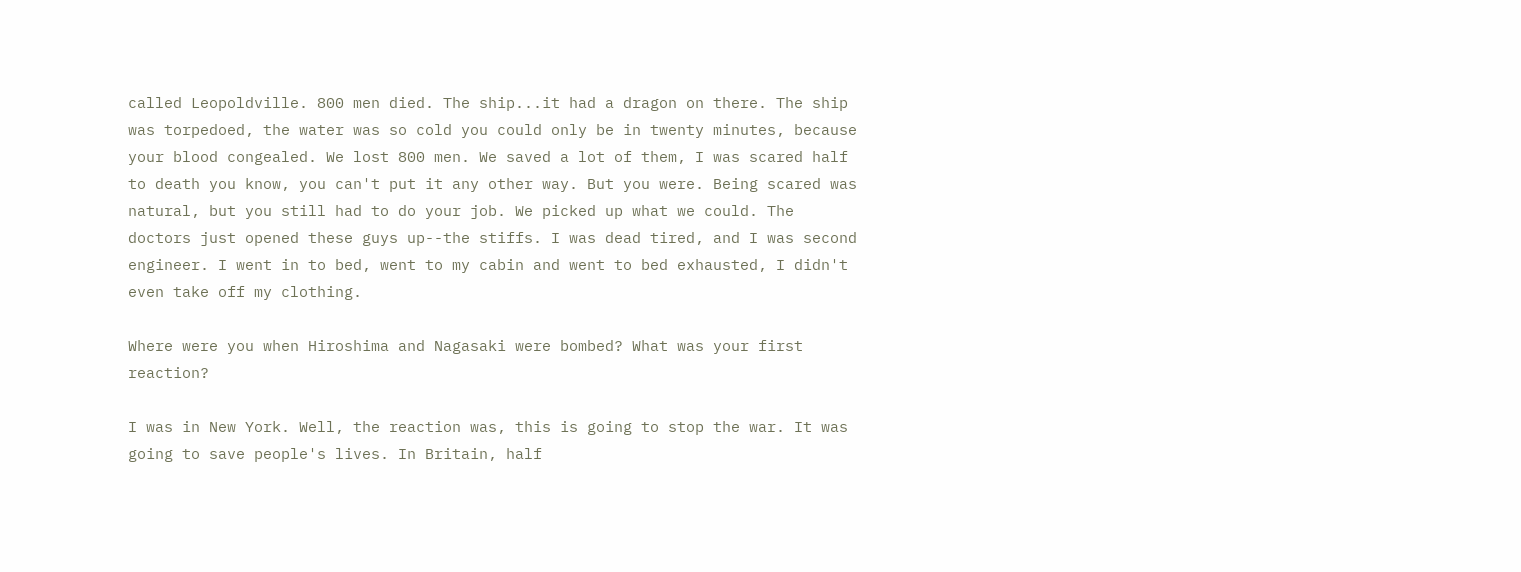called Leopoldville. 800 men died. The ship...it had a dragon on there. The ship was torpedoed, the water was so cold you could only be in twenty minutes, because your blood congealed. We lost 800 men. We saved a lot of them, I was scared half to death you know, you can't put it any other way. But you were. Being scared was natural, but you still had to do your job. We picked up what we could. The doctors just opened these guys up--the stiffs. I was dead tired, and I was second engineer. I went in to bed, went to my cabin and went to bed exhausted, I didn't even take off my clothing.

Where were you when Hiroshima and Nagasaki were bombed? What was your first reaction?

I was in New York. Well, the reaction was, this is going to stop the war. It was going to save people's lives. In Britain, half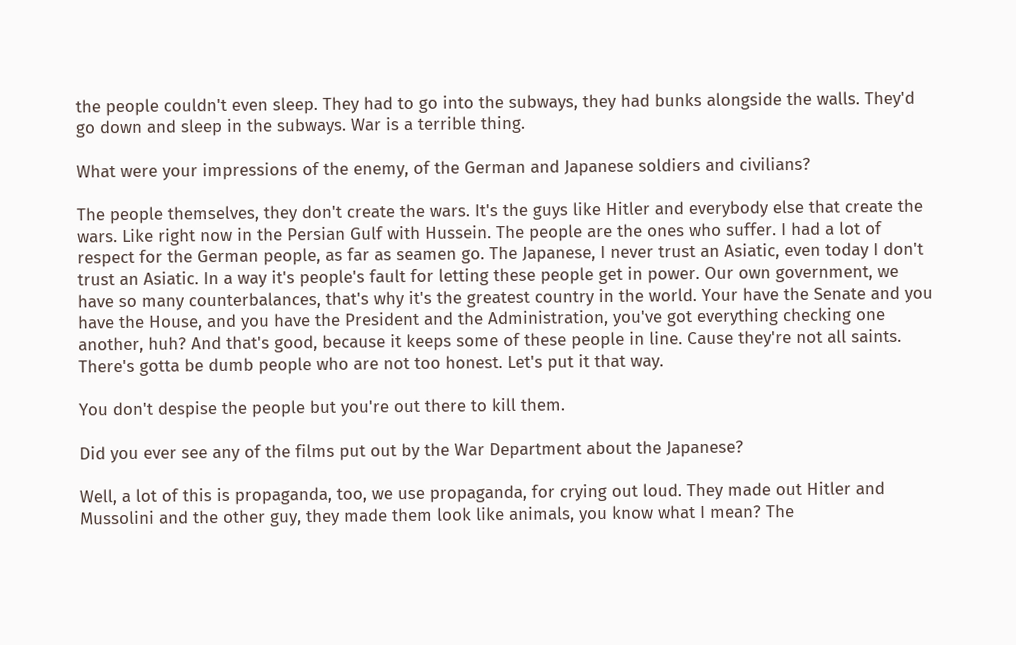the people couldn't even sleep. They had to go into the subways, they had bunks alongside the walls. They'd go down and sleep in the subways. War is a terrible thing.

What were your impressions of the enemy, of the German and Japanese soldiers and civilians?

The people themselves, they don't create the wars. It's the guys like Hitler and everybody else that create the wars. Like right now in the Persian Gulf with Hussein. The people are the ones who suffer. I had a lot of respect for the German people, as far as seamen go. The Japanese, I never trust an Asiatic, even today I don't trust an Asiatic. In a way it's people's fault for letting these people get in power. Our own government, we have so many counterbalances, that's why it's the greatest country in the world. Your have the Senate and you have the House, and you have the President and the Administration, you've got everything checking one another, huh? And that's good, because it keeps some of these people in line. Cause they're not all saints. There's gotta be dumb people who are not too honest. Let's put it that way.

You don't despise the people but you're out there to kill them.

Did you ever see any of the films put out by the War Department about the Japanese?

Well, a lot of this is propaganda, too, we use propaganda, for crying out loud. They made out Hitler and Mussolini and the other guy, they made them look like animals, you know what I mean? The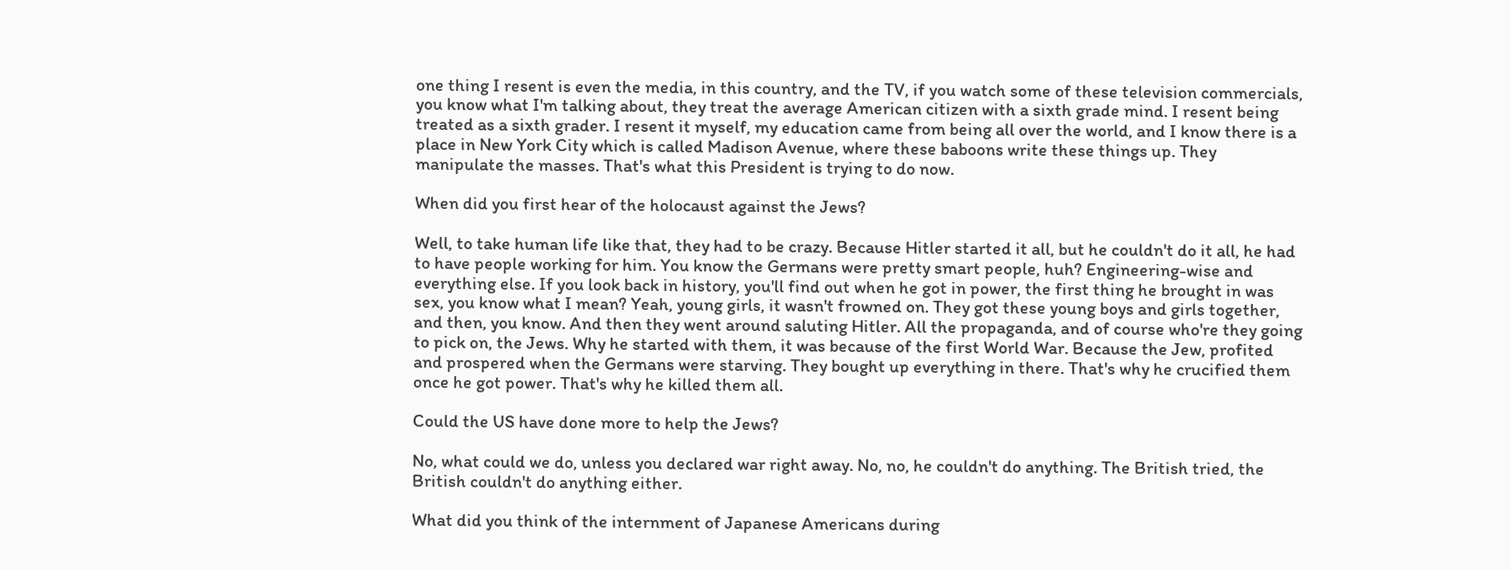one thing I resent is even the media, in this country, and the TV, if you watch some of these television commercials, you know what I'm talking about, they treat the average American citizen with a sixth grade mind. I resent being treated as a sixth grader. I resent it myself, my education came from being all over the world, and I know there is a place in New York City which is called Madison Avenue, where these baboons write these things up. They manipulate the masses. That's what this President is trying to do now.

When did you first hear of the holocaust against the Jews?

Well, to take human life like that, they had to be crazy. Because Hitler started it all, but he couldn't do it all, he had to have people working for him. You know the Germans were pretty smart people, huh? Engineering-wise and everything else. If you look back in history, you'll find out when he got in power, the first thing he brought in was sex, you know what I mean? Yeah, young girls, it wasn't frowned on. They got these young boys and girls together, and then, you know. And then they went around saluting Hitler. All the propaganda, and of course who're they going to pick on, the Jews. Why he started with them, it was because of the first World War. Because the Jew, profited and prospered when the Germans were starving. They bought up everything in there. That's why he crucified them once he got power. That's why he killed them all.

Could the US have done more to help the Jews?

No, what could we do, unless you declared war right away. No, no, he couldn't do anything. The British tried, the British couldn't do anything either.

What did you think of the internment of Japanese Americans during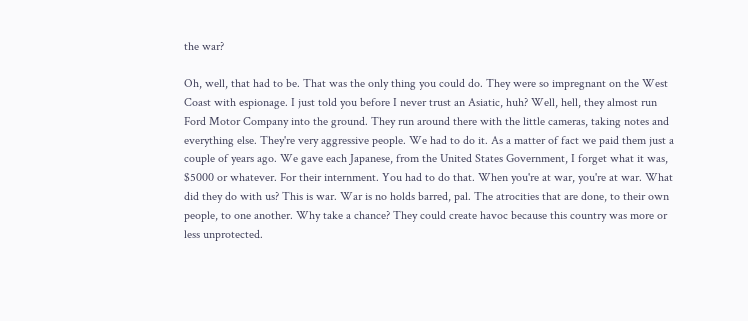the war?

Oh, well, that had to be. That was the only thing you could do. They were so impregnant on the West Coast with espionage. I just told you before I never trust an Asiatic, huh? Well, hell, they almost run Ford Motor Company into the ground. They run around there with the little cameras, taking notes and everything else. They're very aggressive people. We had to do it. As a matter of fact we paid them just a couple of years ago. We gave each Japanese, from the United States Government, I forget what it was, $5000 or whatever. For their internment. You had to do that. When you're at war, you're at war. What did they do with us? This is war. War is no holds barred, pal. The atrocities that are done, to their own people, to one another. Why take a chance? They could create havoc because this country was more or less unprotected.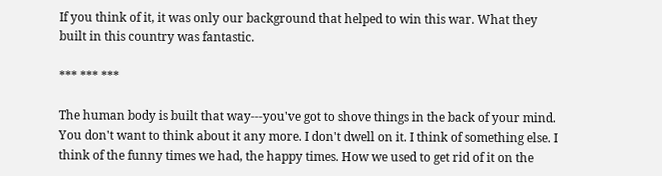If you think of it, it was only our background that helped to win this war. What they built in this country was fantastic.

*** *** ***

The human body is built that way---you've got to shove things in the back of your mind. You don't want to think about it any more. I don't dwell on it. I think of something else. I think of the funny times we had, the happy times. How we used to get rid of it on the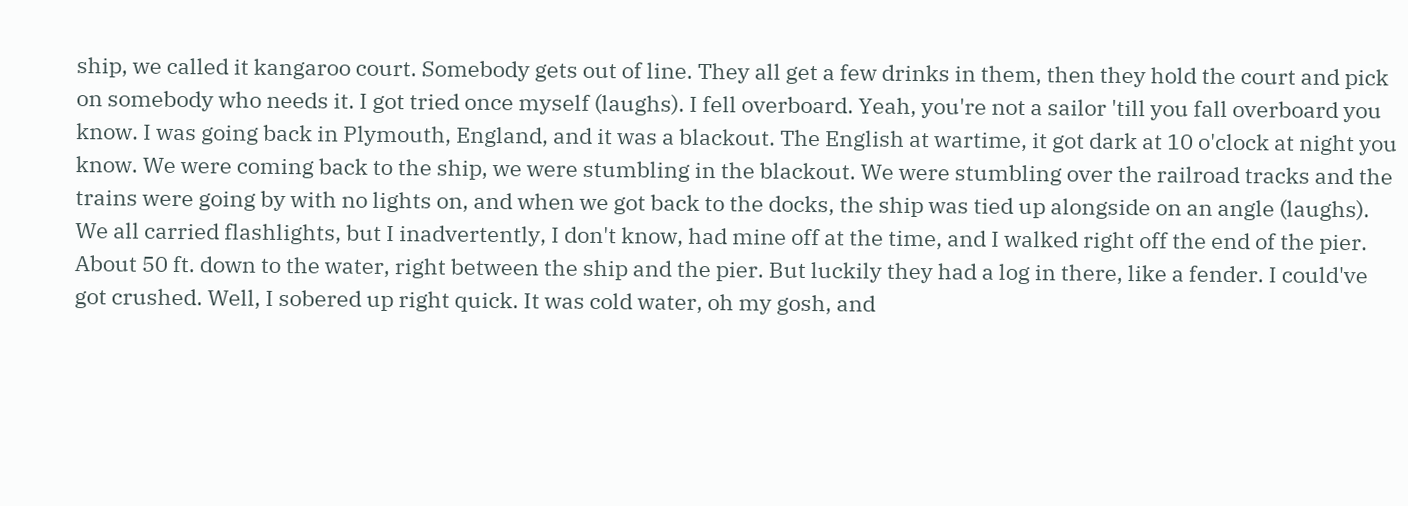ship, we called it kangaroo court. Somebody gets out of line. They all get a few drinks in them, then they hold the court and pick on somebody who needs it. I got tried once myself (laughs). I fell overboard. Yeah, you're not a sailor 'till you fall overboard you know. I was going back in Plymouth, England, and it was a blackout. The English at wartime, it got dark at 10 o'clock at night you know. We were coming back to the ship, we were stumbling in the blackout. We were stumbling over the railroad tracks and the trains were going by with no lights on, and when we got back to the docks, the ship was tied up alongside on an angle (laughs). We all carried flashlights, but I inadvertently, I don't know, had mine off at the time, and I walked right off the end of the pier. About 50 ft. down to the water, right between the ship and the pier. But luckily they had a log in there, like a fender. I could've got crushed. Well, I sobered up right quick. It was cold water, oh my gosh, and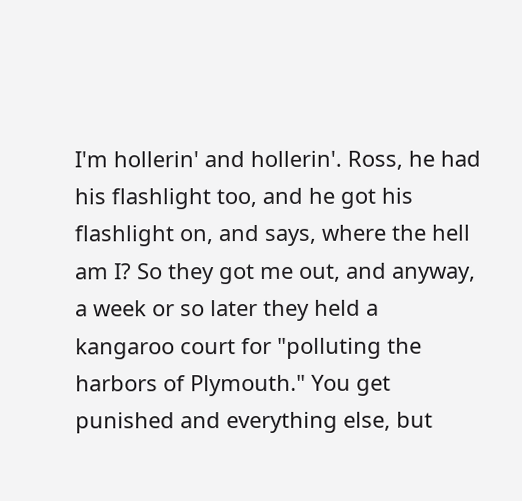I'm hollerin' and hollerin'. Ross, he had his flashlight too, and he got his flashlight on, and says, where the hell am I? So they got me out, and anyway, a week or so later they held a kangaroo court for "polluting the harbors of Plymouth." You get punished and everything else, but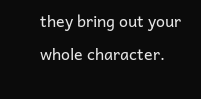they bring out your whole character.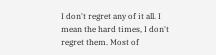I don't regret any of it all. I mean the hard times, I don't regret them. Most of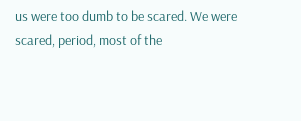us were too dumb to be scared. We were scared, period, most of the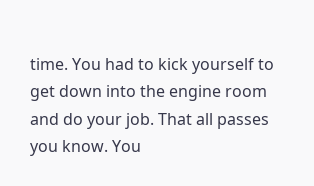time. You had to kick yourself to get down into the engine room and do your job. That all passes you know. You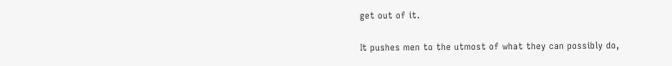get out of it.

It pushes men to the utmost of what they can possibly do,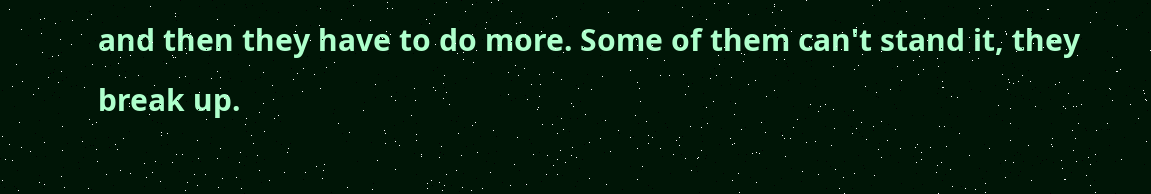and then they have to do more. Some of them can't stand it, they break up.